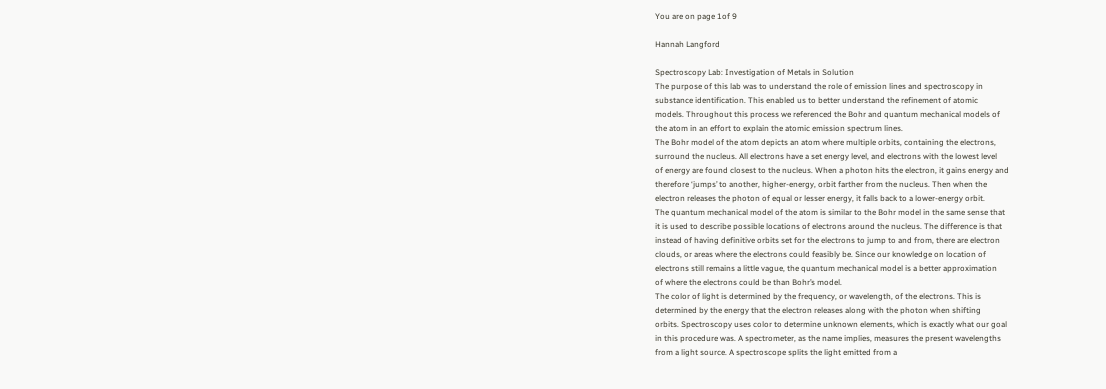You are on page 1of 9

Hannah Langford

Spectroscopy Lab: Investigation of Metals in Solution
The purpose of this lab was to understand the role of emission lines and spectroscopy in
substance identification. This enabled us to better understand the refinement of atomic
models. Throughout this process we referenced the Bohr and quantum mechanical models of
the atom in an effort to explain the atomic emission spectrum lines.
The Bohr model of the atom depicts an atom where multiple orbits, containing the electrons,
surround the nucleus. All electrons have a set energy level, and electrons with the lowest level
of energy are found closest to the nucleus. When a photon hits the electron, it gains energy and
therefore ‘jumps’ to another, higher-energy, orbit farther from the nucleus. Then when the
electron releases the photon of equal or lesser energy, it falls back to a lower-energy orbit.
The quantum mechanical model of the atom is similar to the Bohr model in the same sense that
it is used to describe possible locations of electrons around the nucleus. The difference is that
instead of having definitive orbits set for the electrons to jump to and from, there are electron
clouds, or areas where the electrons could feasibly be. Since our knowledge on location of
electrons still remains a little vague, the quantum mechanical model is a better approximation
of where the electrons could be than Bohr’s model.
The color of light is determined by the frequency, or wavelength, of the electrons. This is
determined by the energy that the electron releases along with the photon when shifting
orbits. Spectroscopy uses color to determine unknown elements, which is exactly what our goal
in this procedure was. A spectrometer, as the name implies, measures the present wavelengths
from a light source. A spectroscope splits the light emitted from a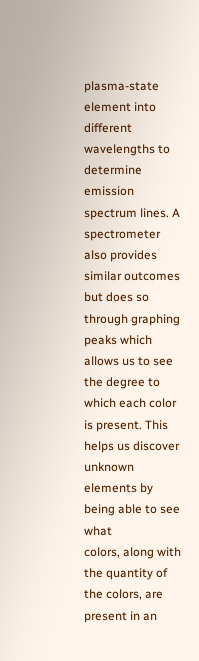plasma-state element into
different wavelengths to determine emission spectrum lines. A spectrometer also provides
similar outcomes but does so through graphing peaks which allows us to see the degree to
which each color is present. This helps us discover unknown elements by being able to see what
colors, along with the quantity of the colors, are present in an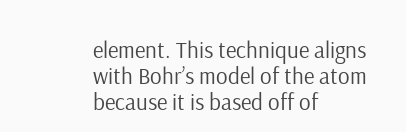element. This technique aligns
with Bohr’s model of the atom because it is based off of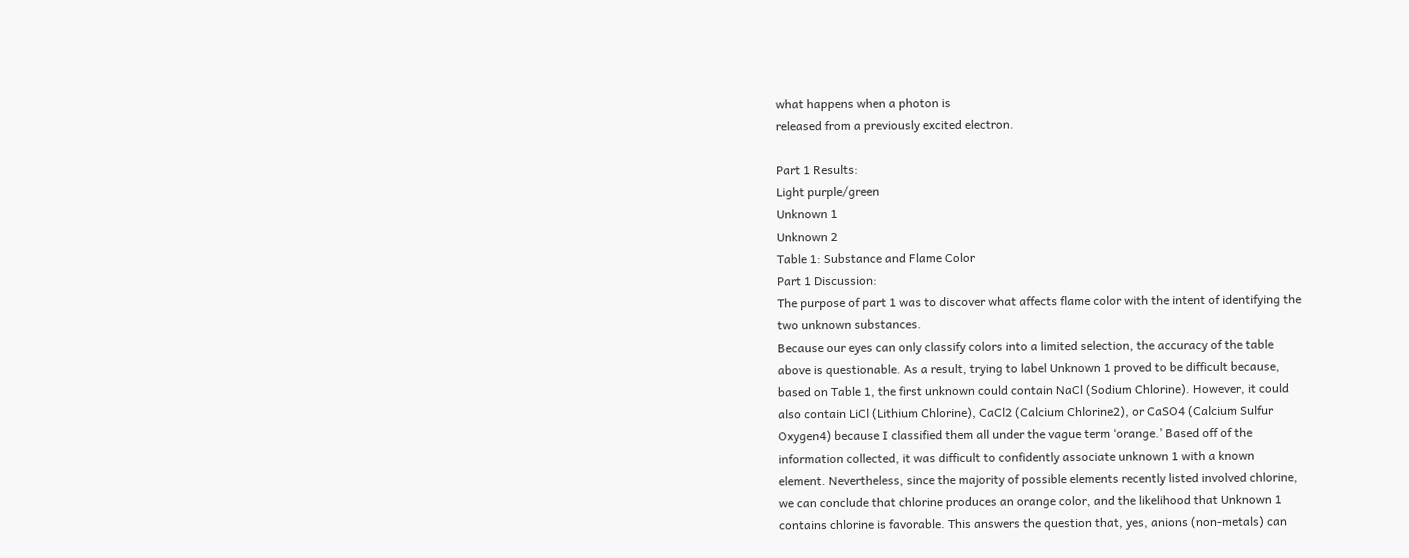what happens when a photon is
released from a previously excited electron.

Part 1 Results:
Light purple/green
Unknown 1
Unknown 2
Table 1: Substance and Flame Color
Part 1 Discussion:
The purpose of part 1 was to discover what affects flame color with the intent of identifying the
two unknown substances.
Because our eyes can only classify colors into a limited selection, the accuracy of the table
above is questionable. As a result, trying to label Unknown 1 proved to be difficult because,
based on Table 1, the first unknown could contain NaCl (Sodium Chlorine). However, it could
also contain LiCl (Lithium Chlorine), CaCl2 (Calcium Chlorine2), or CaSO4 (Calcium Sulfur
Oxygen4) because I classified them all under the vague term ‘orange.’ Based off of the
information collected, it was difficult to confidently associate unknown 1 with a known
element. Nevertheless, since the majority of possible elements recently listed involved chlorine,
we can conclude that chlorine produces an orange color, and the likelihood that Unknown 1
contains chlorine is favorable. This answers the question that, yes, anions (non-metals) can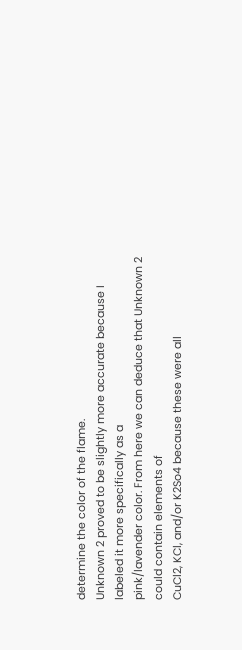determine the color of the flame.
Unknown 2 proved to be slightly more accurate because I labeled it more specifically as a
pink/lavender color. From here we can deduce that Unknown 2 could contain elements of
CuCl2, KCl, and/or K2So4 because these were all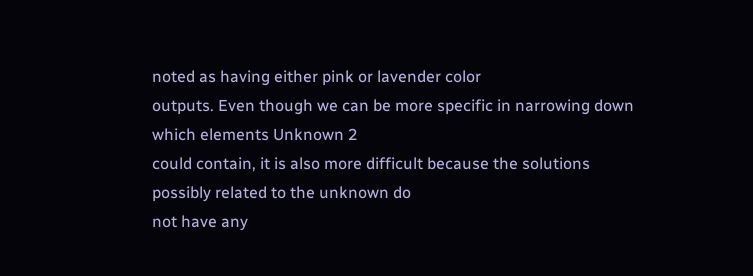noted as having either pink or lavender color
outputs. Even though we can be more specific in narrowing down which elements Unknown 2
could contain, it is also more difficult because the solutions possibly related to the unknown do
not have any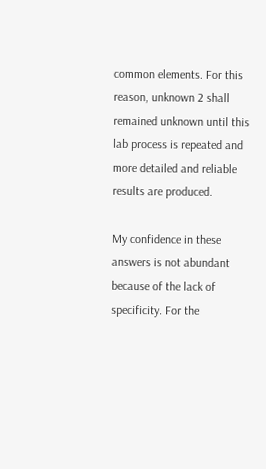common elements. For this reason, unknown 2 shall remained unknown until this
lab process is repeated and more detailed and reliable results are produced.

My confidence in these answers is not abundant because of the lack of specificity. For the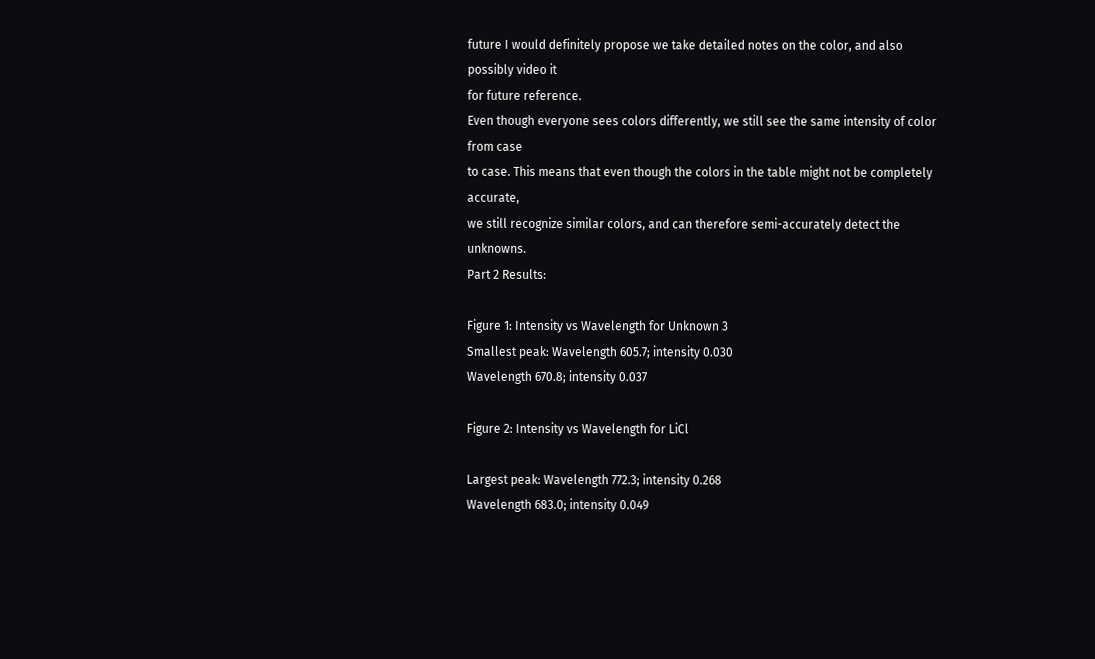future I would definitely propose we take detailed notes on the color, and also possibly video it
for future reference.
Even though everyone sees colors differently, we still see the same intensity of color from case
to case. This means that even though the colors in the table might not be completely accurate,
we still recognize similar colors, and can therefore semi-accurately detect the unknowns.
Part 2 Results:

Figure 1: Intensity vs Wavelength for Unknown 3
Smallest peak: Wavelength 605.7; intensity 0.030
Wavelength 670.8; intensity 0.037

Figure 2: Intensity vs Wavelength for LiCl

Largest peak: Wavelength 772.3; intensity 0.268
Wavelength 683.0; intensity 0.049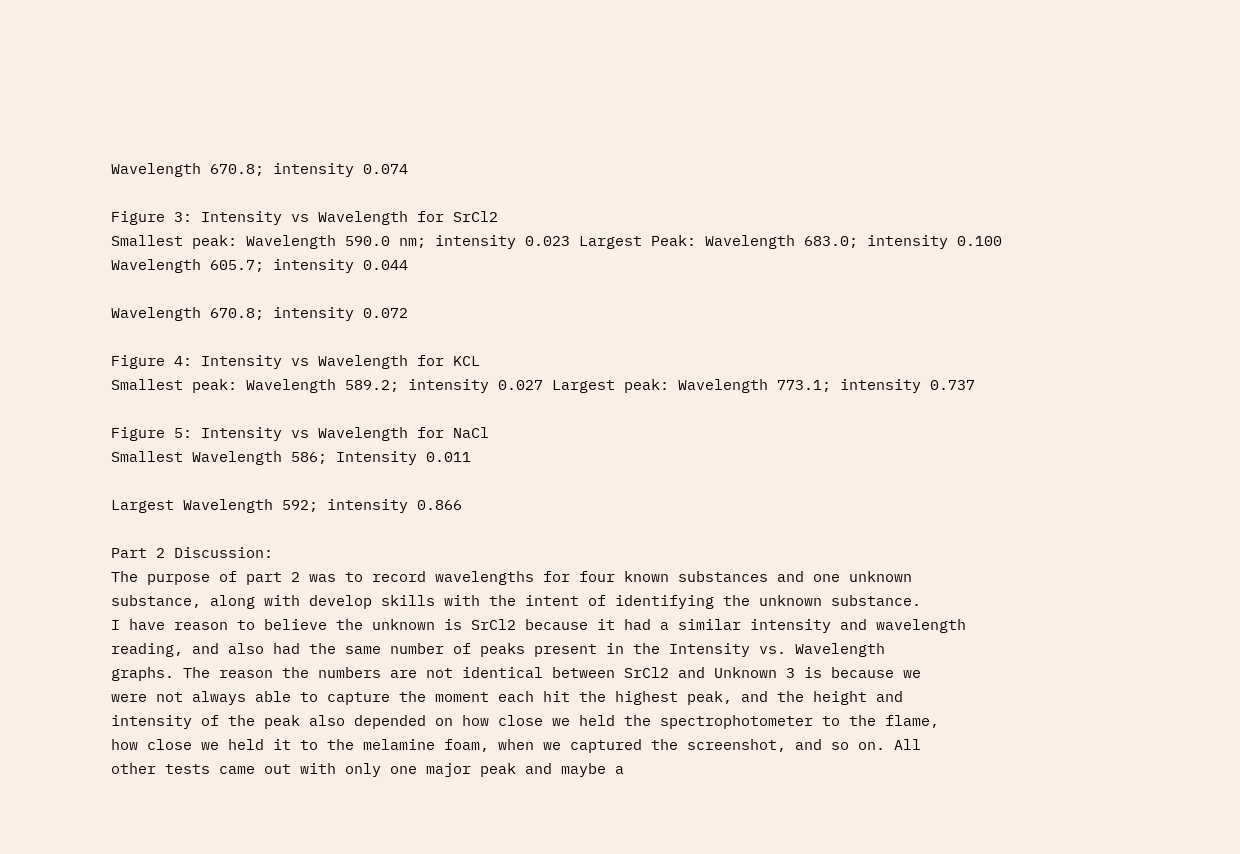Wavelength 670.8; intensity 0.074

Figure 3: Intensity vs Wavelength for SrCl2
Smallest peak: Wavelength 590.0 nm; intensity 0.023 Largest Peak: Wavelength 683.0; intensity 0.100
Wavelength 605.7; intensity 0.044

Wavelength 670.8; intensity 0.072

Figure 4: Intensity vs Wavelength for KCL
Smallest peak: Wavelength 589.2; intensity 0.027 Largest peak: Wavelength 773.1; intensity 0.737

Figure 5: Intensity vs Wavelength for NaCl
Smallest Wavelength 586; Intensity 0.011

Largest Wavelength 592; intensity 0.866

Part 2 Discussion:
The purpose of part 2 was to record wavelengths for four known substances and one unknown
substance, along with develop skills with the intent of identifying the unknown substance.
I have reason to believe the unknown is SrCl2 because it had a similar intensity and wavelength
reading, and also had the same number of peaks present in the Intensity vs. Wavelength
graphs. The reason the numbers are not identical between SrCl2 and Unknown 3 is because we
were not always able to capture the moment each hit the highest peak, and the height and
intensity of the peak also depended on how close we held the spectrophotometer to the flame,
how close we held it to the melamine foam, when we captured the screenshot, and so on. All
other tests came out with only one major peak and maybe a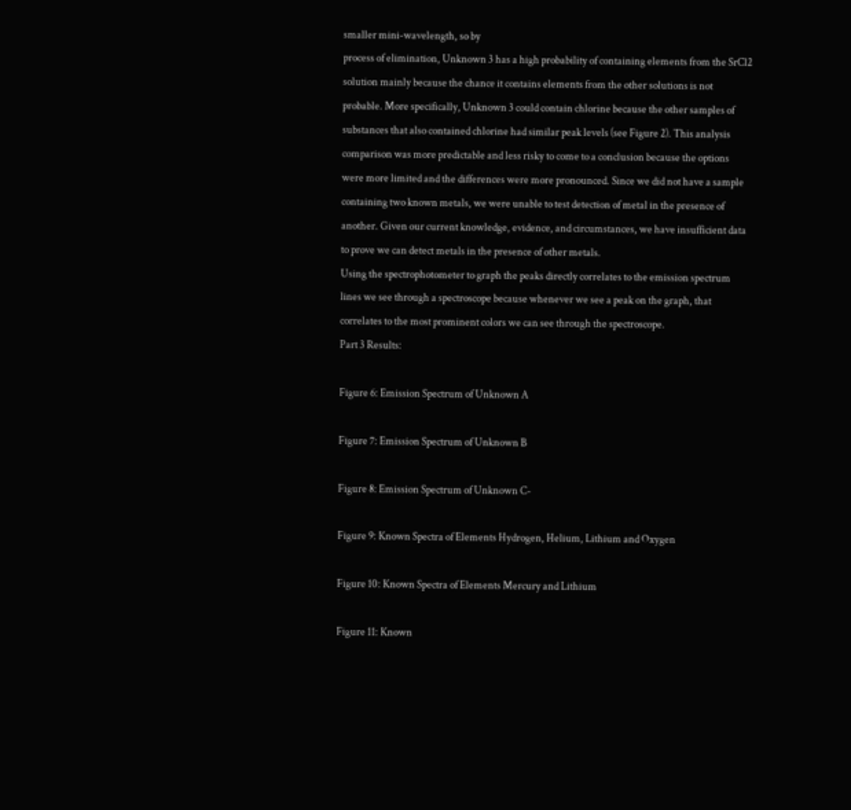smaller mini-wavelength, so by
process of elimination, Unknown 3 has a high probability of containing elements from the SrCl2
solution mainly because the chance it contains elements from the other solutions is not
probable. More specifically, Unknown 3 could contain chlorine because the other samples of
substances that also contained chlorine had similar peak levels (see Figure 2). This analysis
comparison was more predictable and less risky to come to a conclusion because the options
were more limited and the differences were more pronounced. Since we did not have a sample
containing two known metals, we were unable to test detection of metal in the presence of
another. Given our current knowledge, evidence, and circumstances, we have insufficient data
to prove we can detect metals in the presence of other metals.
Using the spectrophotometer to graph the peaks directly correlates to the emission spectrum
lines we see through a spectroscope because whenever we see a peak on the graph, that
correlates to the most prominent colors we can see through the spectroscope.
Part 3 Results:

Figure 6: Emission Spectrum of Unknown A

Figure 7: Emission Spectrum of Unknown B

Figure 8: Emission Spectrum of Unknown C-

Figure 9: Known Spectra of Elements Hydrogen, Helium, Lithium and Oxygen

Figure 10: Known Spectra of Elements Mercury and Lithium

Figure 11: Known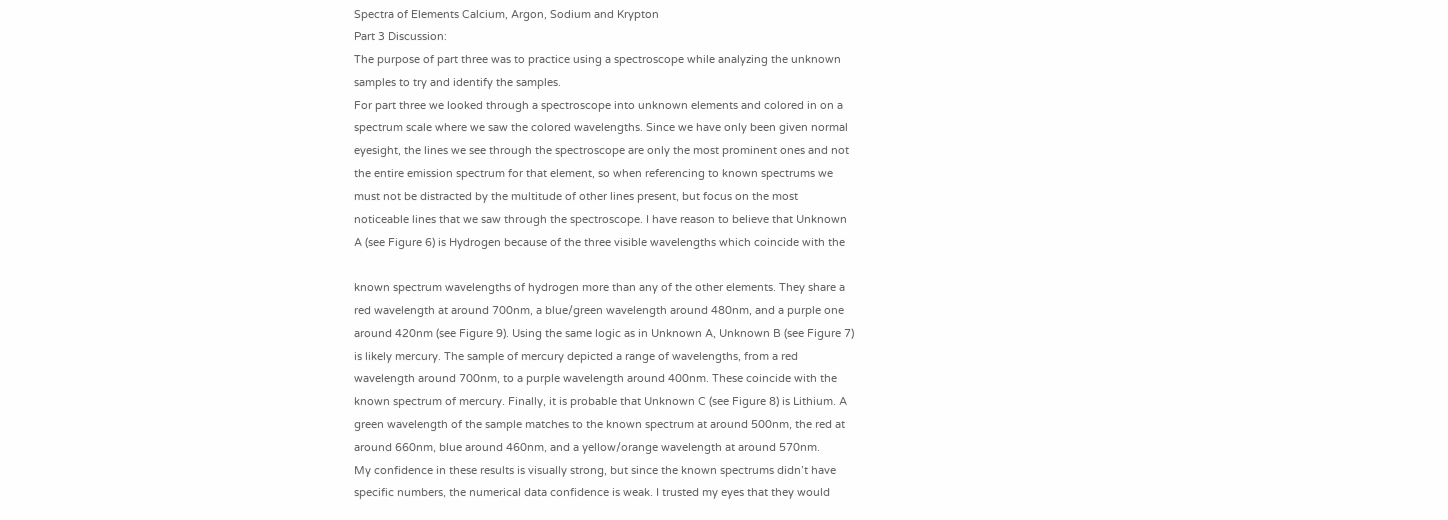Spectra of Elements Calcium, Argon, Sodium and Krypton
Part 3 Discussion:
The purpose of part three was to practice using a spectroscope while analyzing the unknown
samples to try and identify the samples.
For part three we looked through a spectroscope into unknown elements and colored in on a
spectrum scale where we saw the colored wavelengths. Since we have only been given normal
eyesight, the lines we see through the spectroscope are only the most prominent ones and not
the entire emission spectrum for that element, so when referencing to known spectrums we
must not be distracted by the multitude of other lines present, but focus on the most
noticeable lines that we saw through the spectroscope. I have reason to believe that Unknown
A (see Figure 6) is Hydrogen because of the three visible wavelengths which coincide with the

known spectrum wavelengths of hydrogen more than any of the other elements. They share a
red wavelength at around 700nm, a blue/green wavelength around 480nm, and a purple one
around 420nm (see Figure 9). Using the same logic as in Unknown A, Unknown B (see Figure 7)
is likely mercury. The sample of mercury depicted a range of wavelengths, from a red
wavelength around 700nm, to a purple wavelength around 400nm. These coincide with the
known spectrum of mercury. Finally, it is probable that Unknown C (see Figure 8) is Lithium. A
green wavelength of the sample matches to the known spectrum at around 500nm, the red at
around 660nm, blue around 460nm, and a yellow/orange wavelength at around 570nm.
My confidence in these results is visually strong, but since the known spectrums didn’t have
specific numbers, the numerical data confidence is weak. I trusted my eyes that they would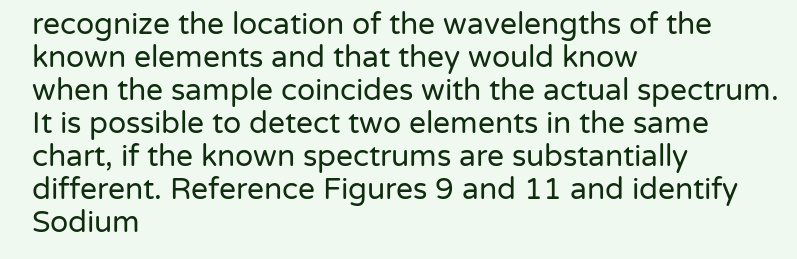recognize the location of the wavelengths of the known elements and that they would know
when the sample coincides with the actual spectrum.
It is possible to detect two elements in the same chart, if the known spectrums are substantially
different. Reference Figures 9 and 11 and identify Sodium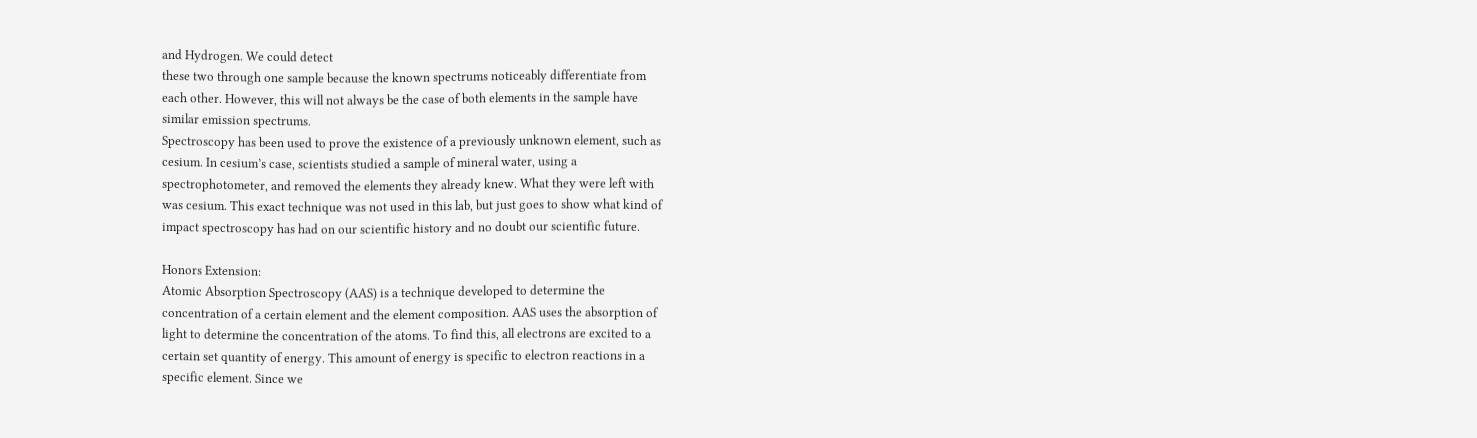and Hydrogen. We could detect
these two through one sample because the known spectrums noticeably differentiate from
each other. However, this will not always be the case of both elements in the sample have
similar emission spectrums.
Spectroscopy has been used to prove the existence of a previously unknown element, such as
cesium. In cesium’s case, scientists studied a sample of mineral water, using a
spectrophotometer, and removed the elements they already knew. What they were left with
was cesium. This exact technique was not used in this lab, but just goes to show what kind of
impact spectroscopy has had on our scientific history and no doubt our scientific future.

Honors Extension:
Atomic Absorption Spectroscopy (AAS) is a technique developed to determine the
concentration of a certain element and the element composition. AAS uses the absorption of
light to determine the concentration of the atoms. To find this, all electrons are excited to a
certain set quantity of energy. This amount of energy is specific to electron reactions in a
specific element. Since we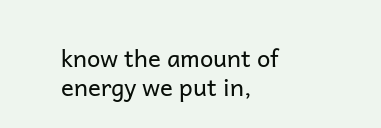know the amount of energy we put in,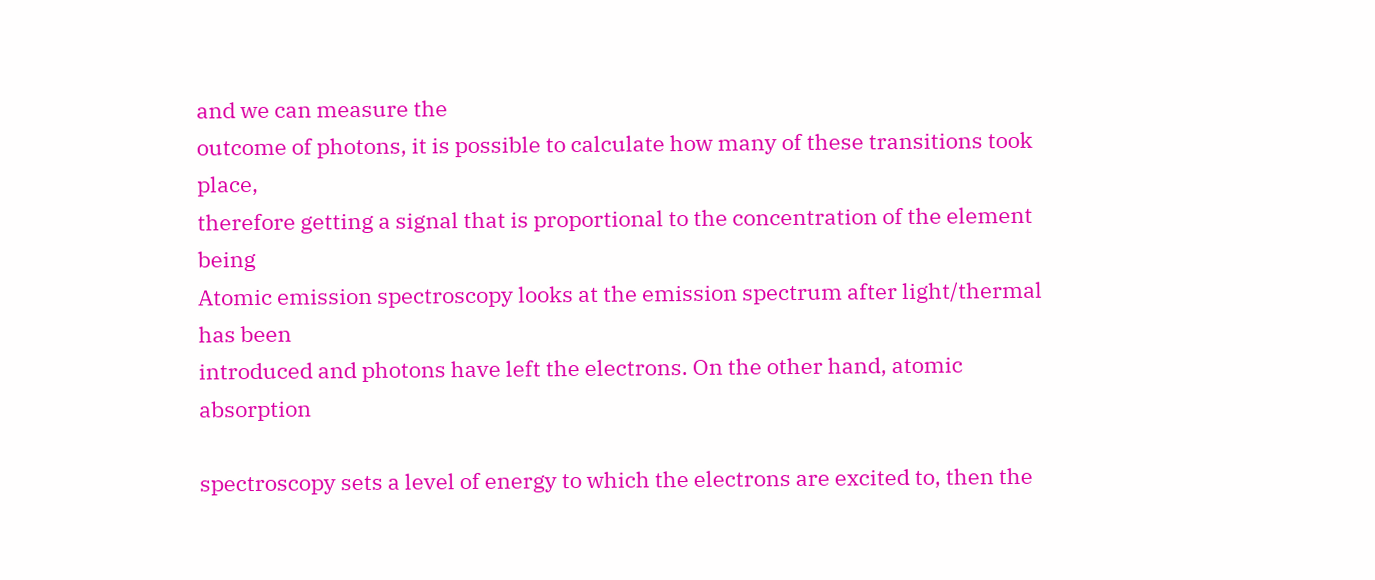and we can measure the
outcome of photons, it is possible to calculate how many of these transitions took place,
therefore getting a signal that is proportional to the concentration of the element being
Atomic emission spectroscopy looks at the emission spectrum after light/thermal has been
introduced and photons have left the electrons. On the other hand, atomic absorption

spectroscopy sets a level of energy to which the electrons are excited to, then the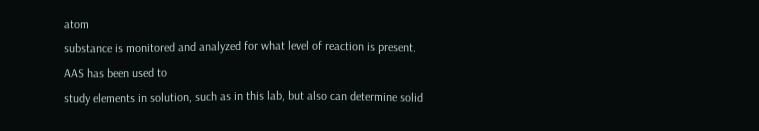atom
substance is monitored and analyzed for what level of reaction is present. AAS has been used to
study elements in solution, such as in this lab, but also can determine solid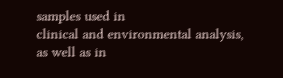samples used in
clinical and environmental analysis, as well as in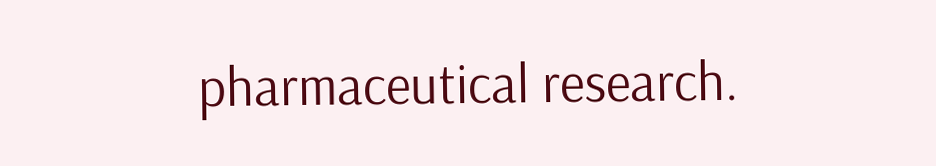pharmaceutical research.